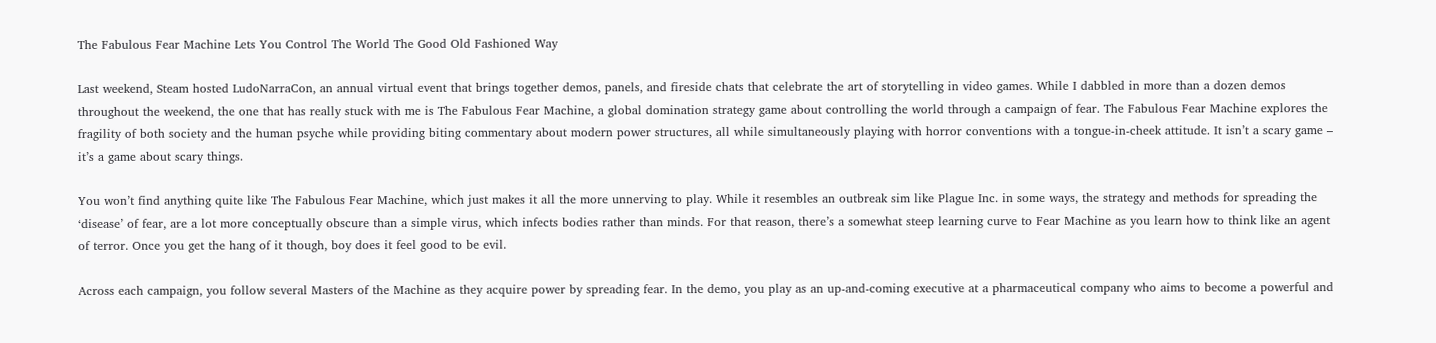The Fabulous Fear Machine Lets You Control The World The Good Old Fashioned Way

Last weekend, Steam hosted LudoNarraCon, an annual virtual event that brings together demos, panels, and fireside chats that celebrate the art of storytelling in video games. While I dabbled in more than a dozen demos throughout the weekend, the one that has really stuck with me is The Fabulous Fear Machine, a global domination strategy game about controlling the world through a campaign of fear. The Fabulous Fear Machine explores the fragility of both society and the human psyche while providing biting commentary about modern power structures, all while simultaneously playing with horror conventions with a tongue-in-cheek attitude. It isn’t a scary game – it’s a game about scary things.

You won’t find anything quite like The Fabulous Fear Machine, which just makes it all the more unnerving to play. While it resembles an outbreak sim like Plague Inc. in some ways, the strategy and methods for spreading the ‘disease’ of fear, are a lot more conceptually obscure than a simple virus, which infects bodies rather than minds. For that reason, there’s a somewhat steep learning curve to Fear Machine as you learn how to think like an agent of terror. Once you get the hang of it though, boy does it feel good to be evil.

Across each campaign, you follow several Masters of the Machine as they acquire power by spreading fear. In the demo, you play as an up-and-coming executive at a pharmaceutical company who aims to become a powerful and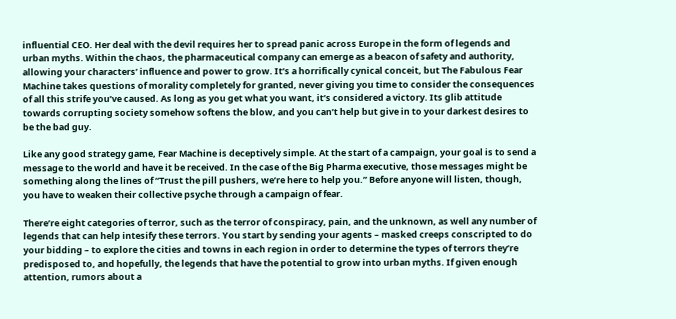influential CEO. Her deal with the devil requires her to spread panic across Europe in the form of legends and urban myths. Within the chaos, the pharmaceutical company can emerge as a beacon of safety and authority, allowing your characters’ influence and power to grow. It’s a horrifically cynical conceit, but The Fabulous Fear Machine takes questions of morality completely for granted, never giving you time to consider the consequences of all this strife you’ve caused. As long as you get what you want, it’s considered a victory. Its glib attitude towards corrupting society somehow softens the blow, and you can’t help but give in to your darkest desires to be the bad guy.

Like any good strategy game, Fear Machine is deceptively simple. At the start of a campaign, your goal is to send a message to the world and have it be received. In the case of the Big Pharma executive, those messages might be something along the lines of “Trust the pill pushers, we’re here to help you.” Before anyone will listen, though, you have to weaken their collective psyche through a campaign of fear.

There’re eight categories of terror, such as the terror of conspiracy, pain, and the unknown, as well any number of legends that can help intesify these terrors. You start by sending your agents – masked creeps conscripted to do your bidding – to explore the cities and towns in each region in order to determine the types of terrors they’re predisposed to, and hopefully, the legends that have the potential to grow into urban myths. If given enough attention, rumors about a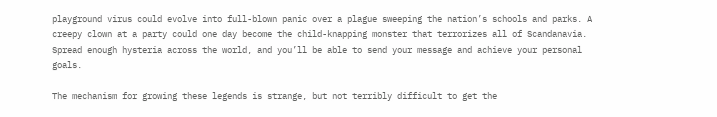playground virus could evolve into full-blown panic over a plague sweeping the nation’s schools and parks. A creepy clown at a party could one day become the child-knapping monster that terrorizes all of Scandanavia. Spread enough hysteria across the world, and you’ll be able to send your message and achieve your personal goals.

The mechanism for growing these legends is strange, but not terribly difficult to get the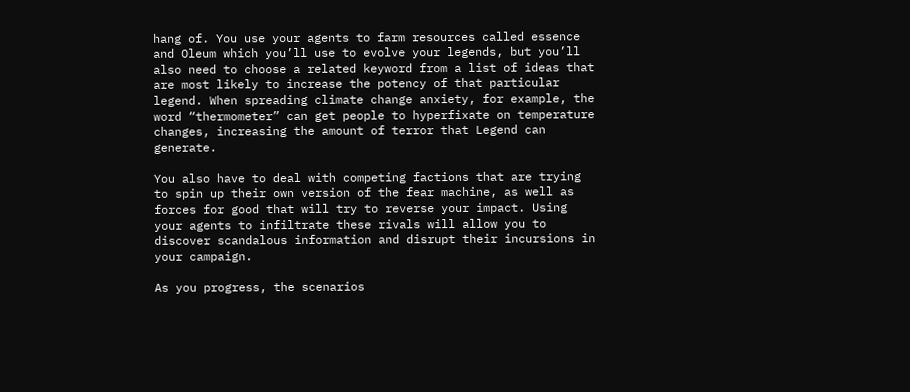hang of. You use your agents to farm resources called essence and Oleum which you’ll use to evolve your legends, but you’ll also need to choose a related keyword from a list of ideas that are most likely to increase the potency of that particular legend. When spreading climate change anxiety, for example, the word “thermometer” can get people to hyperfixate on temperature changes, increasing the amount of terror that Legend can generate.

You also have to deal with competing factions that are trying to spin up their own version of the fear machine, as well as forces for good that will try to reverse your impact. Using your agents to infiltrate these rivals will allow you to discover scandalous information and disrupt their incursions in your campaign.

As you progress, the scenarios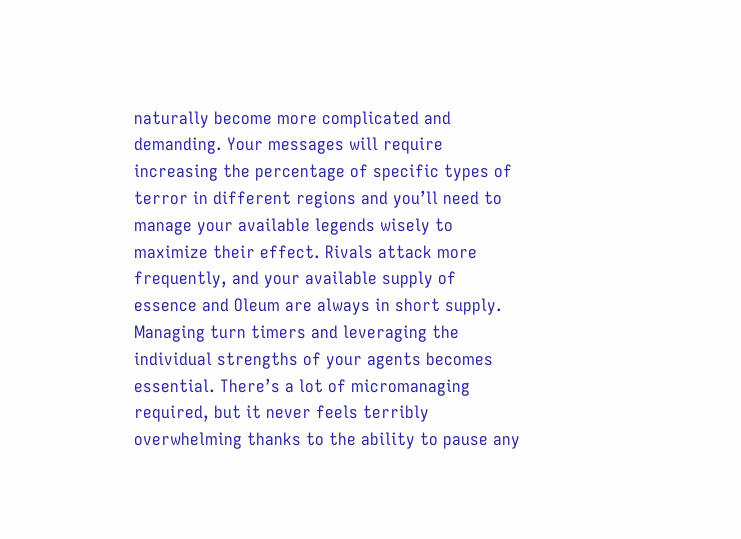naturally become more complicated and demanding. Your messages will require increasing the percentage of specific types of terror in different regions and you’ll need to manage your available legends wisely to maximize their effect. Rivals attack more frequently, and your available supply of essence and Oleum are always in short supply. Managing turn timers and leveraging the individual strengths of your agents becomes essential. There’s a lot of micromanaging required, but it never feels terribly overwhelming thanks to the ability to pause any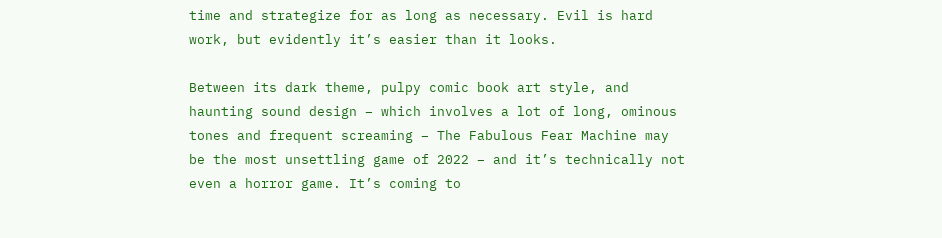time and strategize for as long as necessary. Evil is hard work, but evidently it’s easier than it looks.

Between its dark theme, pulpy comic book art style, and haunting sound design – which involves a lot of long, ominous tones and frequent screaming – The Fabulous Fear Machine may be the most unsettling game of 2022 – and it’s technically not even a horror game. It’s coming to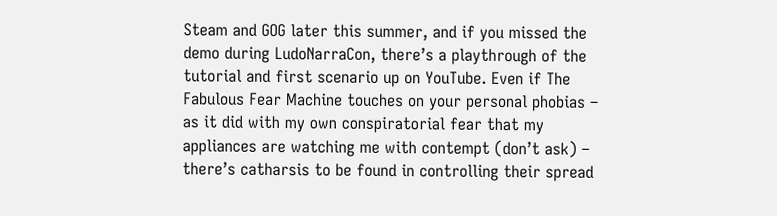Steam and GOG later this summer, and if you missed the demo during LudoNarraCon, there’s a playthrough of the tutorial and first scenario up on YouTube. Even if The Fabulous Fear Machine touches on your personal phobias – as it did with my own conspiratorial fear that my appliances are watching me with contempt (don’t ask) – there’s catharsis to be found in controlling their spread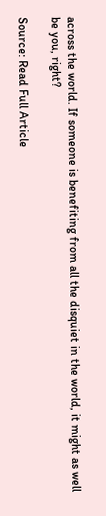across the world. If someone is benefiting from all the disquiet in the world, it might as well be you, right?

Source: Read Full Article